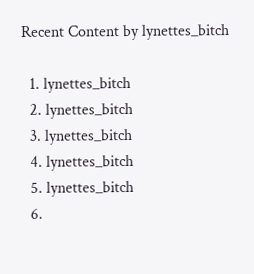Recent Content by lynettes_bitch

  1. lynettes_bitch
  2. lynettes_bitch
  3. lynettes_bitch
  4. lynettes_bitch
  5. lynettes_bitch
  6.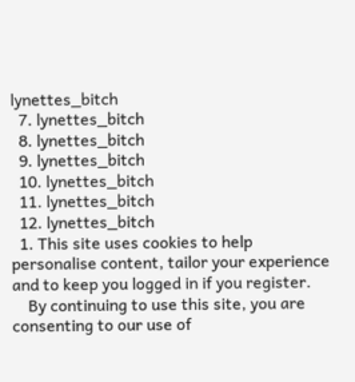lynettes_bitch
  7. lynettes_bitch
  8. lynettes_bitch
  9. lynettes_bitch
  10. lynettes_bitch
  11. lynettes_bitch
  12. lynettes_bitch
  1. This site uses cookies to help personalise content, tailor your experience and to keep you logged in if you register.
    By continuing to use this site, you are consenting to our use of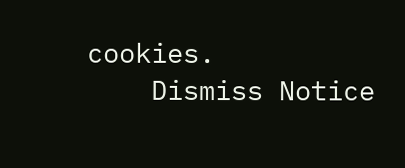cookies.
    Dismiss Notice